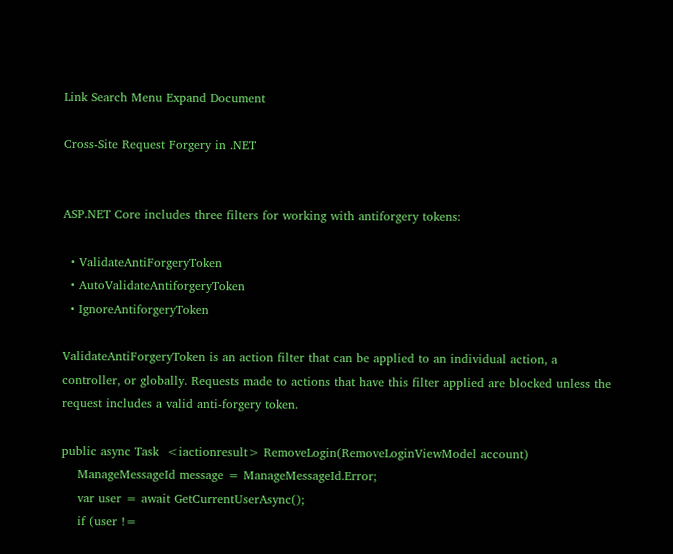Link Search Menu Expand Document

Cross-Site Request Forgery in .NET


ASP.NET Core includes three filters for working with antiforgery tokens:

  • ValidateAntiForgeryToken
  • AutoValidateAntiforgeryToken
  • IgnoreAntiforgeryToken

ValidateAntiForgeryToken is an action filter that can be applied to an individual action, a controller, or globally. Requests made to actions that have this filter applied are blocked unless the request includes a valid anti-forgery token.

public async Task  <iactionresult> RemoveLogin(RemoveLoginViewModel account)
    ManageMessageId message = ManageMessageId.Error;
    var user = await GetCurrentUserAsync();
    if (user !=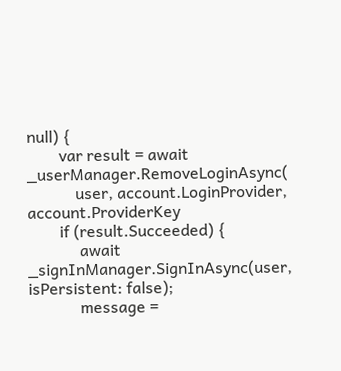null) {
        var result = await _userManager.RemoveLoginAsync(
            user, account.LoginProvider, account.ProviderKey
        if (result.Succeeded) {
             await _signInManager.SignInAsync(user, isPersistent: false);
             message =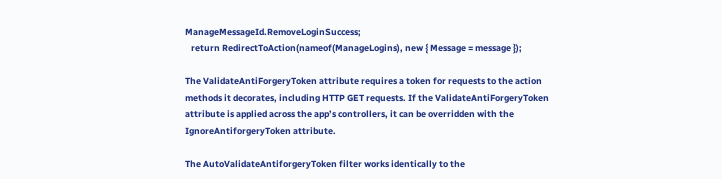ManageMessageId.RemoveLoginSuccess;
   return RedirectToAction(nameof(ManageLogins), new { Message = message });

The ValidateAntiForgeryToken attribute requires a token for requests to the action methods it decorates, including HTTP GET requests. If the ValidateAntiForgeryToken attribute is applied across the app’s controllers, it can be overridden with the IgnoreAntiforgeryToken attribute.

The AutoValidateAntiforgeryToken filter works identically to the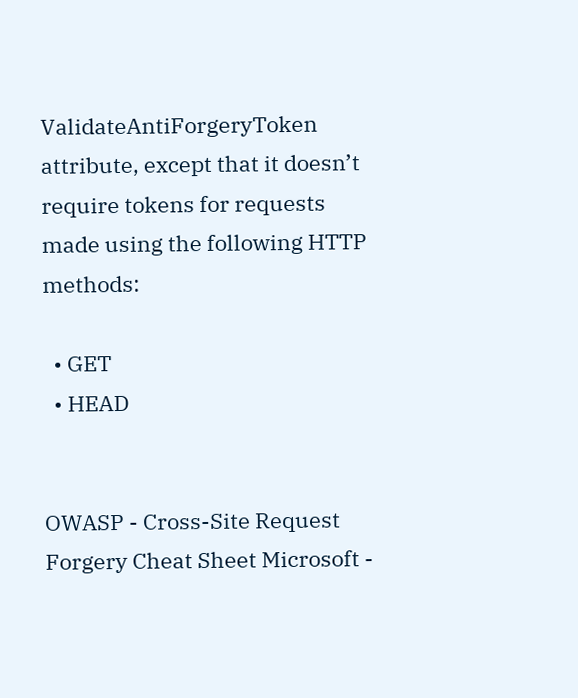ValidateAntiForgeryToken attribute, except that it doesn’t require tokens for requests made using the following HTTP methods:

  • GET
  • HEAD


OWASP - Cross-Site Request Forgery Cheat Sheet Microsoft -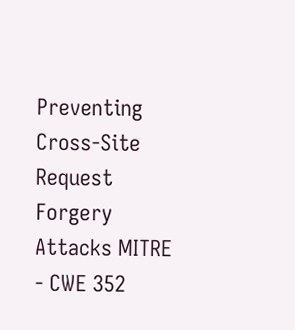Preventing Cross-Site Request Forgery Attacks MITRE - CWE 352